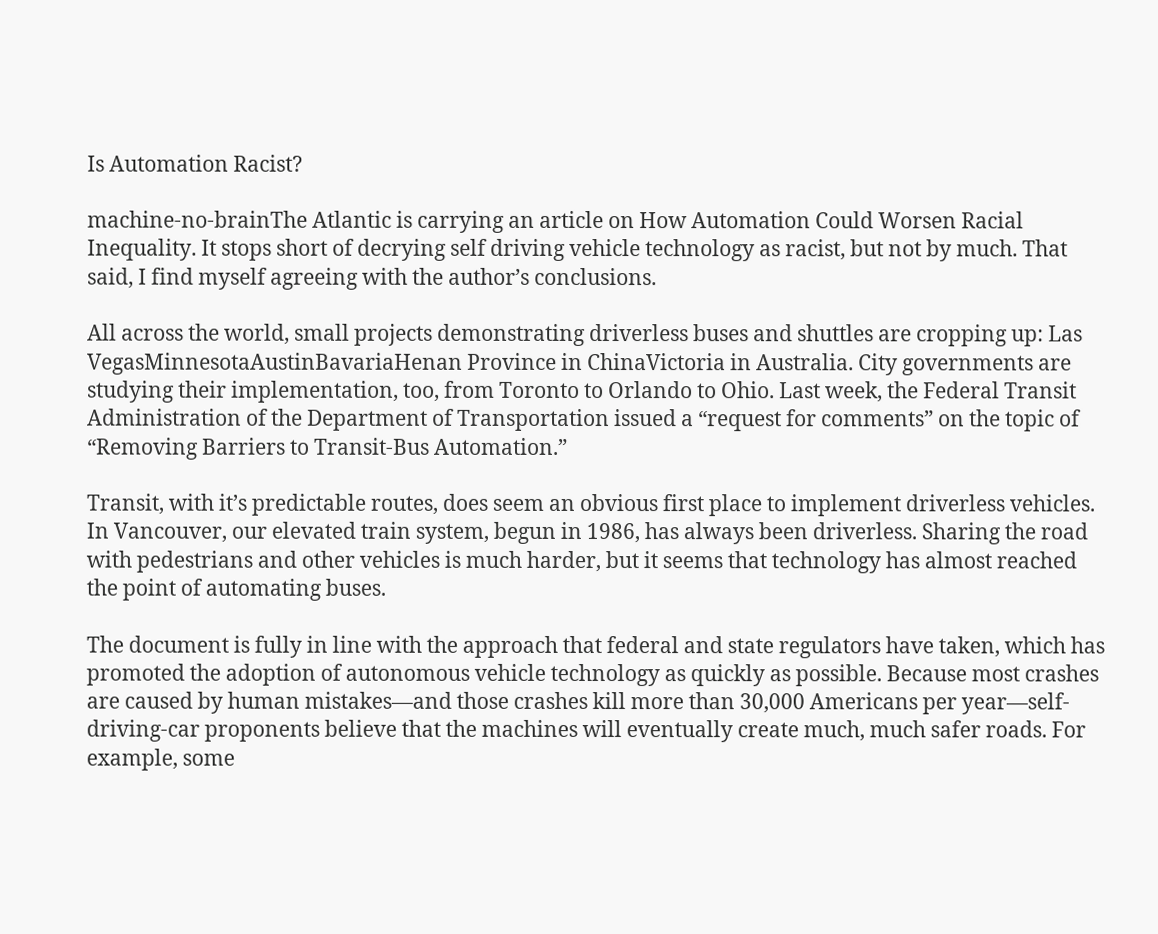Is Automation Racist?

machine-no-brainThe Atlantic is carrying an article on How Automation Could Worsen Racial Inequality. It stops short of decrying self driving vehicle technology as racist, but not by much. That said, I find myself agreeing with the author’s conclusions.

All across the world, small projects demonstrating driverless buses and shuttles are cropping up: Las VegasMinnesotaAustinBavariaHenan Province in ChinaVictoria in Australia. City governments are studying their implementation, too, from Toronto to Orlando to Ohio. Last week, the Federal Transit Administration of the Department of Transportation issued a “request for comments” on the topic of “Removing Barriers to Transit-Bus Automation.”

Transit, with it’s predictable routes, does seem an obvious first place to implement driverless vehicles. In Vancouver, our elevated train system, begun in 1986, has always been driverless. Sharing the road with pedestrians and other vehicles is much harder, but it seems that technology has almost reached the point of automating buses.

The document is fully in line with the approach that federal and state regulators have taken, which has promoted the adoption of autonomous vehicle technology as quickly as possible. Because most crashes are caused by human mistakes—and those crashes kill more than 30,000 Americans per year—self-driving-car proponents believe that the machines will eventually create much, much safer roads. For example, some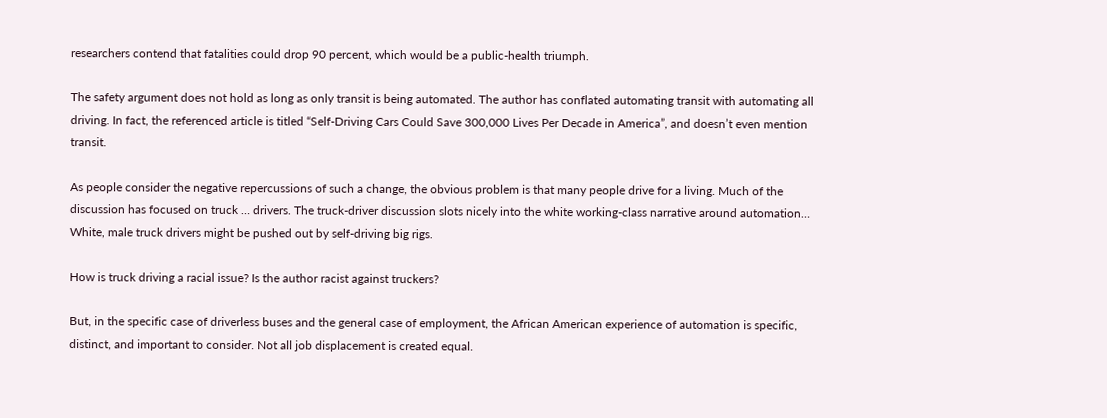researchers contend that fatalities could drop 90 percent, which would be a public-health triumph.

The safety argument does not hold as long as only transit is being automated. The author has conflated automating transit with automating all driving. In fact, the referenced article is titled “Self-Driving Cars Could Save 300,000 Lives Per Decade in America”, and doesn’t even mention transit.

As people consider the negative repercussions of such a change, the obvious problem is that many people drive for a living. Much of the discussion has focused on truck … drivers. The truck-driver discussion slots nicely into the white working-class narrative around automation… White, male truck drivers might be pushed out by self-driving big rigs.

How is truck driving a racial issue? Is the author racist against truckers?

But, in the specific case of driverless buses and the general case of employment, the African American experience of automation is specific, distinct, and important to consider. Not all job displacement is created equal.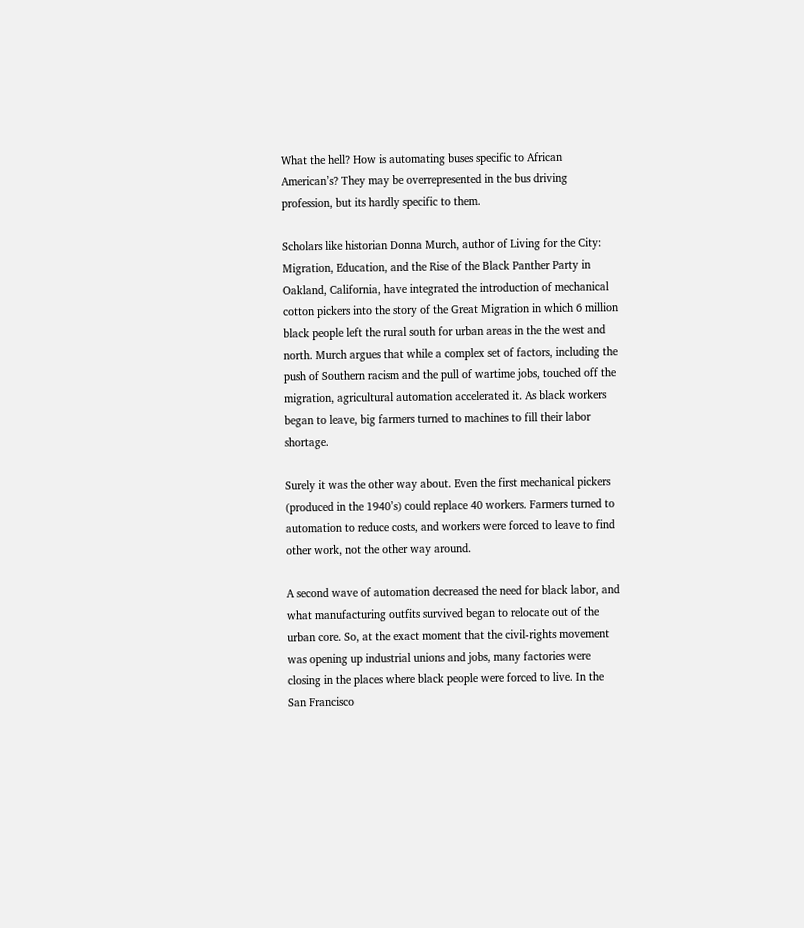What the hell? How is automating buses specific to African American’s? They may be overrepresented in the bus driving profession, but its hardly specific to them.

Scholars like historian Donna Murch, author of Living for the City: Migration, Education, and the Rise of the Black Panther Party in Oakland, California, have integrated the introduction of mechanical cotton pickers into the story of the Great Migration in which 6 million black people left the rural south for urban areas in the the west and north. Murch argues that while a complex set of factors, including the push of Southern racism and the pull of wartime jobs, touched off the migration, agricultural automation accelerated it. As black workers began to leave, big farmers turned to machines to fill their labor shortage.

Surely it was the other way about. Even the first mechanical pickers (produced in the 1940’s) could replace 40 workers. Farmers turned to automation to reduce costs, and workers were forced to leave to find other work, not the other way around.

A second wave of automation decreased the need for black labor, and what manufacturing outfits survived began to relocate out of the urban core. So, at the exact moment that the civil-rights movement was opening up industrial unions and jobs, many factories were closing in the places where black people were forced to live. In the San Francisco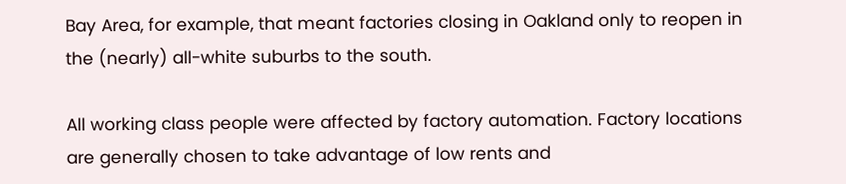Bay Area, for example, that meant factories closing in Oakland only to reopen in the (nearly) all-white suburbs to the south.

All working class people were affected by factory automation. Factory locations are generally chosen to take advantage of low rents and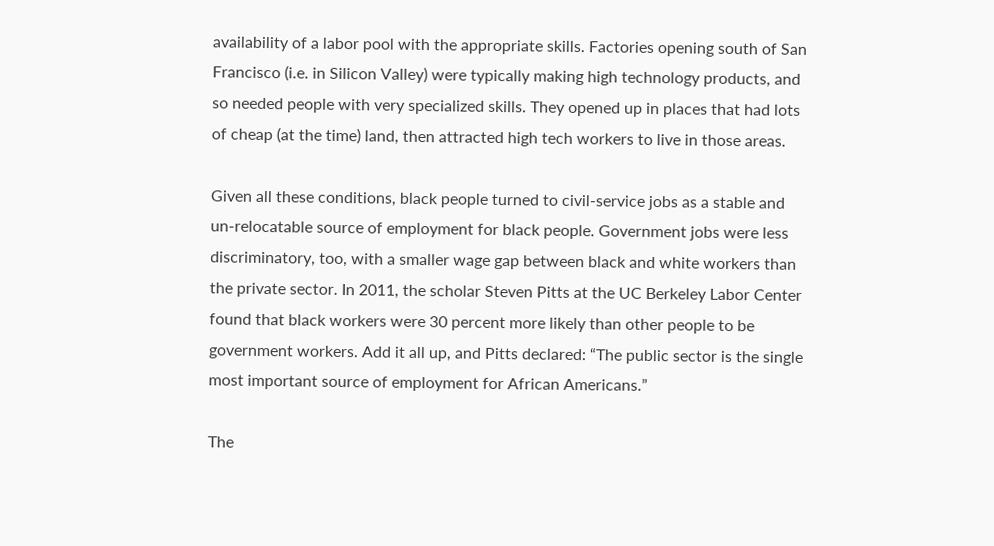availability of a labor pool with the appropriate skills. Factories opening south of San Francisco (i.e. in Silicon Valley) were typically making high technology products, and so needed people with very specialized skills. They opened up in places that had lots of cheap (at the time) land, then attracted high tech workers to live in those areas.

Given all these conditions, black people turned to civil-service jobs as a stable and un-relocatable source of employment for black people. Government jobs were less discriminatory, too, with a smaller wage gap between black and white workers than the private sector. In 2011, the scholar Steven Pitts at the UC Berkeley Labor Center found that black workers were 30 percent more likely than other people to be government workers. Add it all up, and Pitts declared: “The public sector is the single most important source of employment for African Americans.”

The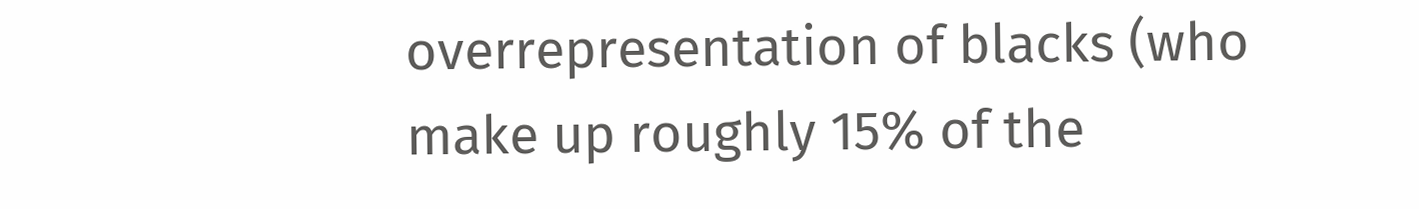overrepresentation of blacks (who make up roughly 15% of the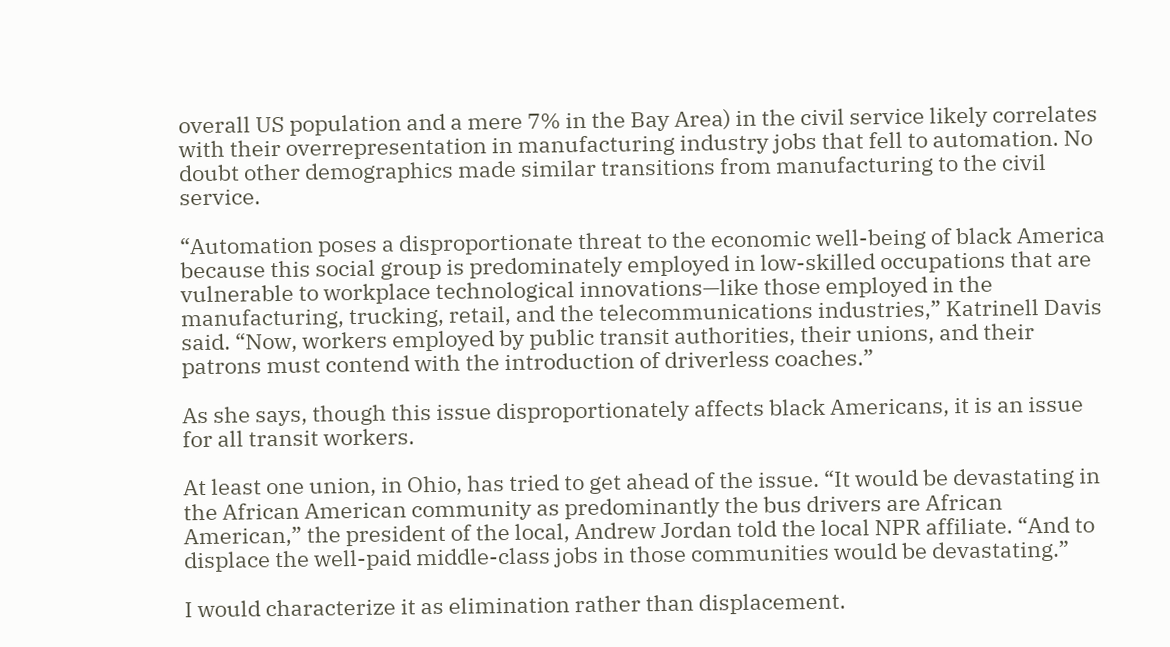overall US population and a mere 7% in the Bay Area) in the civil service likely correlates with their overrepresentation in manufacturing industry jobs that fell to automation. No doubt other demographics made similar transitions from manufacturing to the civil service.

“Automation poses a disproportionate threat to the economic well-being of black America because this social group is predominately employed in low-skilled occupations that are vulnerable to workplace technological innovations—like those employed in the manufacturing, trucking, retail, and the telecommunications industries,” Katrinell Davis said. “Now, workers employed by public transit authorities, their unions, and their patrons must contend with the introduction of driverless coaches.”

As she says, though this issue disproportionately affects black Americans, it is an issue for all transit workers.

At least one union, in Ohio, has tried to get ahead of the issue. “It would be devastating in the African American community as predominantly the bus drivers are African American,” the president of the local, Andrew Jordan told the local NPR affiliate. “And to displace the well-paid middle-class jobs in those communities would be devastating.”

I would characterize it as elimination rather than displacement.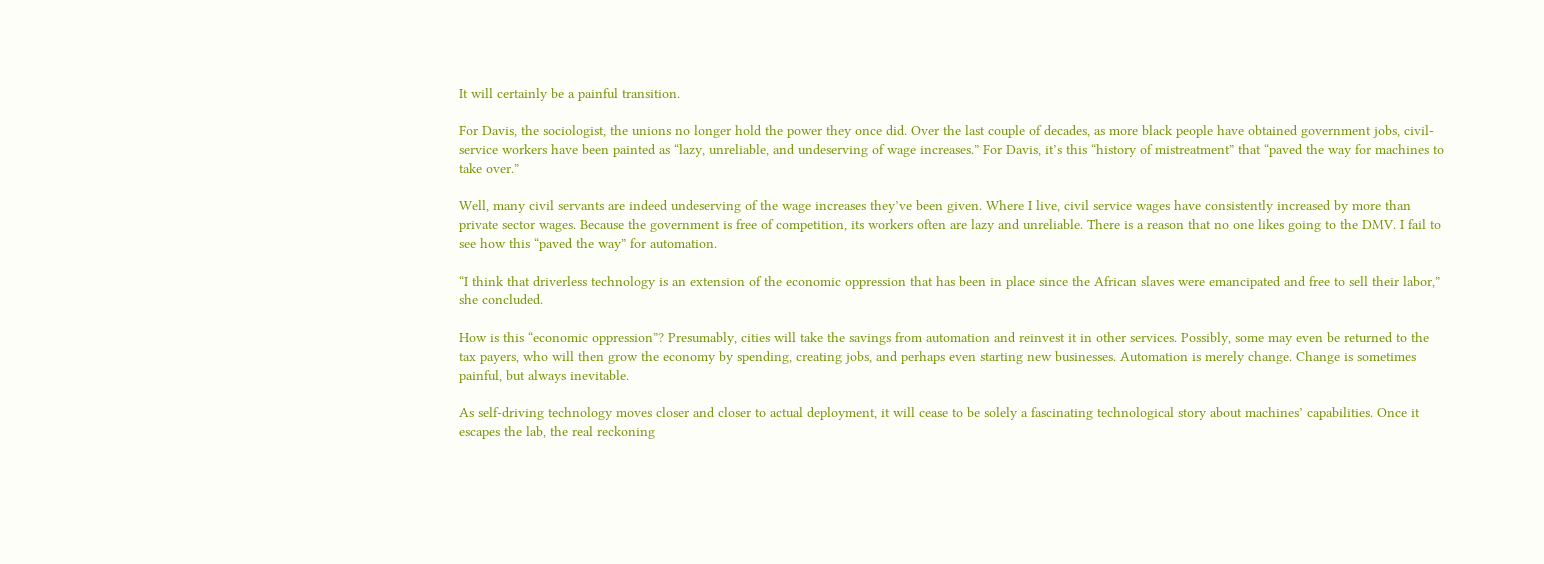It will certainly be a painful transition.

For Davis, the sociologist, the unions no longer hold the power they once did. Over the last couple of decades, as more black people have obtained government jobs, civil-service workers have been painted as “lazy, unreliable, and undeserving of wage increases.” For Davis, it’s this “history of mistreatment” that “paved the way for machines to take over.”

Well, many civil servants are indeed undeserving of the wage increases they’ve been given. Where I live, civil service wages have consistently increased by more than private sector wages. Because the government is free of competition, its workers often are lazy and unreliable. There is a reason that no one likes going to the DMV. I fail to see how this “paved the way” for automation.

“I think that driverless technology is an extension of the economic oppression that has been in place since the African slaves were emancipated and free to sell their labor,” she concluded.

How is this “economic oppression”? Presumably, cities will take the savings from automation and reinvest it in other services. Possibly, some may even be returned to the tax payers, who will then grow the economy by spending, creating jobs, and perhaps even starting new businesses. Automation is merely change. Change is sometimes painful, but always inevitable.

As self-driving technology moves closer and closer to actual deployment, it will cease to be solely a fascinating technological story about machines’ capabilities. Once it escapes the lab, the real reckoning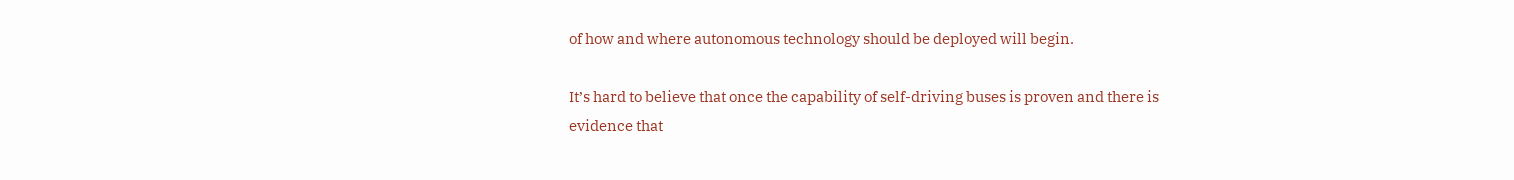of how and where autonomous technology should be deployed will begin.

It’s hard to believe that once the capability of self-driving buses is proven and there is evidence that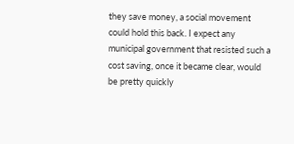they save money, a social movement could hold this back. I expect any municipal government that resisted such a cost saving, once it became clear, would be pretty quickly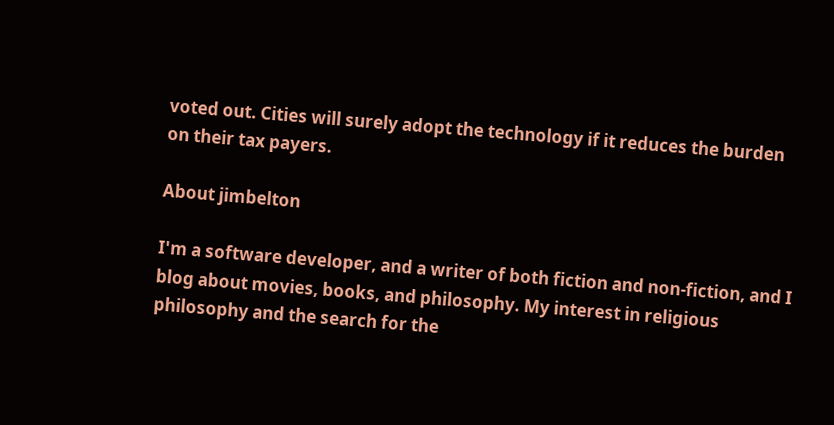voted out. Cities will surely adopt the technology if it reduces the burden on their tax payers.

About jimbelton

I'm a software developer, and a writer of both fiction and non-fiction, and I blog about movies, books, and philosophy. My interest in religious philosophy and the search for the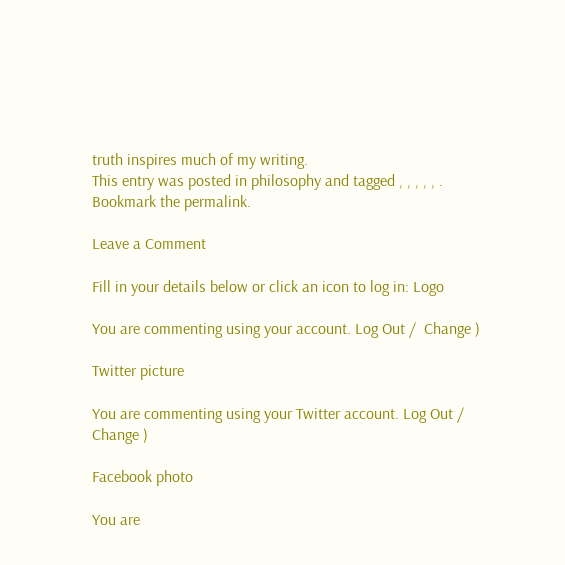truth inspires much of my writing.
This entry was posted in philosophy and tagged , , , , , . Bookmark the permalink.

Leave a Comment

Fill in your details below or click an icon to log in: Logo

You are commenting using your account. Log Out /  Change )

Twitter picture

You are commenting using your Twitter account. Log Out /  Change )

Facebook photo

You are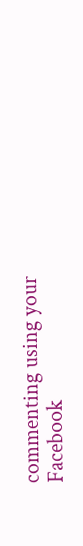commenting using your Facebook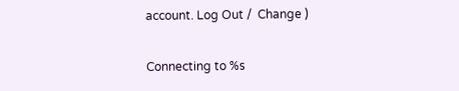account. Log Out /  Change )

Connecting to %s